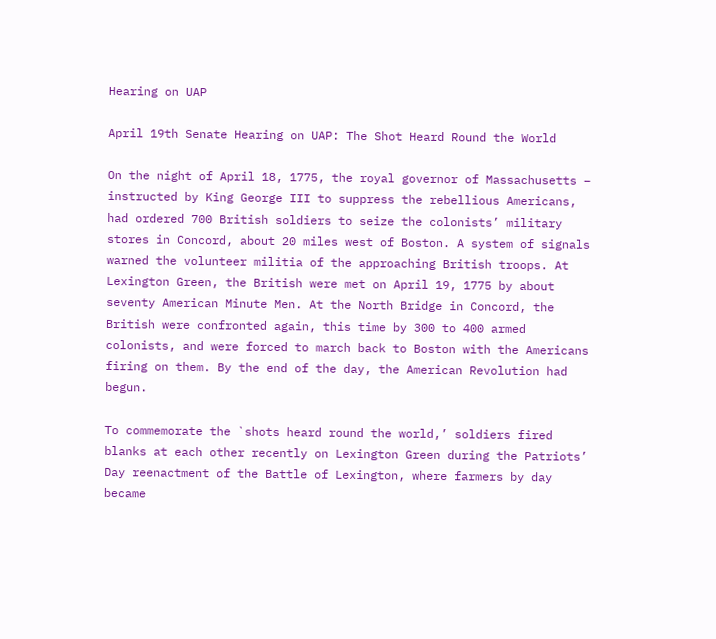Hearing on UAP

April 19th Senate Hearing on UAP: The Shot Heard Round the World

On the night of April 18, 1775, the royal governor of Massachusetts – instructed by King George III to suppress the rebellious Americans, had ordered 700 British soldiers to seize the colonists’ military stores in Concord, about 20 miles west of Boston. A system of signals warned the volunteer militia of the approaching British troops. At Lexington Green, the British were met on April 19, 1775 by about seventy American Minute Men. At the North Bridge in Concord, the British were confronted again, this time by 300 to 400 armed colonists, and were forced to march back to Boston with the Americans firing on them. By the end of the day, the American Revolution had begun.

To commemorate the `shots heard round the world,’ soldiers fired blanks at each other recently on Lexington Green during the Patriots’ Day reenactment of the Battle of Lexington, where farmers by day became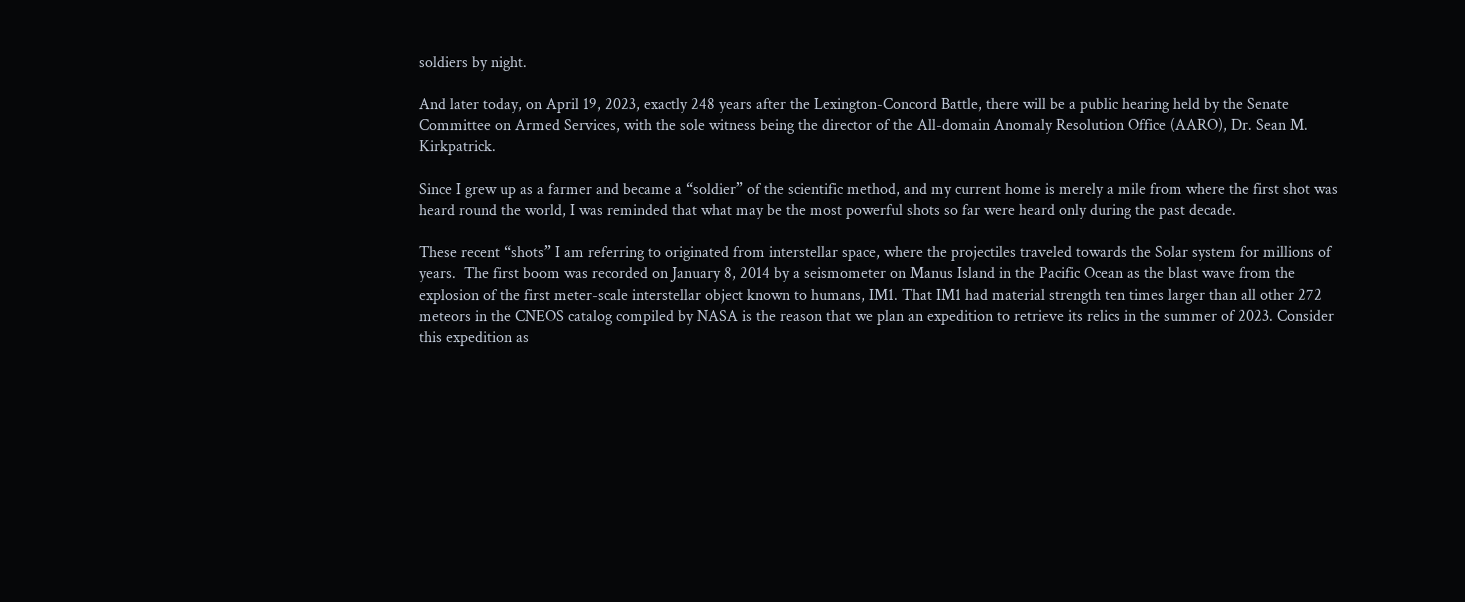soldiers by night.

And later today, on April 19, 2023, exactly 248 years after the Lexington-Concord Battle, there will be a public hearing held by the Senate Committee on Armed Services, with the sole witness being the director of the All-domain Anomaly Resolution Office (AARO), Dr. Sean M. Kirkpatrick.

Since I grew up as a farmer and became a “soldier” of the scientific method, and my current home is merely a mile from where the first shot was heard round the world, I was reminded that what may be the most powerful shots so far were heard only during the past decade.

These recent “shots” I am referring to originated from interstellar space, where the projectiles traveled towards the Solar system for millions of years.  The first boom was recorded on January 8, 2014 by a seismometer on Manus Island in the Pacific Ocean as the blast wave from the explosion of the first meter-scale interstellar object known to humans, IM1. That IM1 had material strength ten times larger than all other 272 meteors in the CNEOS catalog compiled by NASA is the reason that we plan an expedition to retrieve its relics in the summer of 2023. Consider this expedition as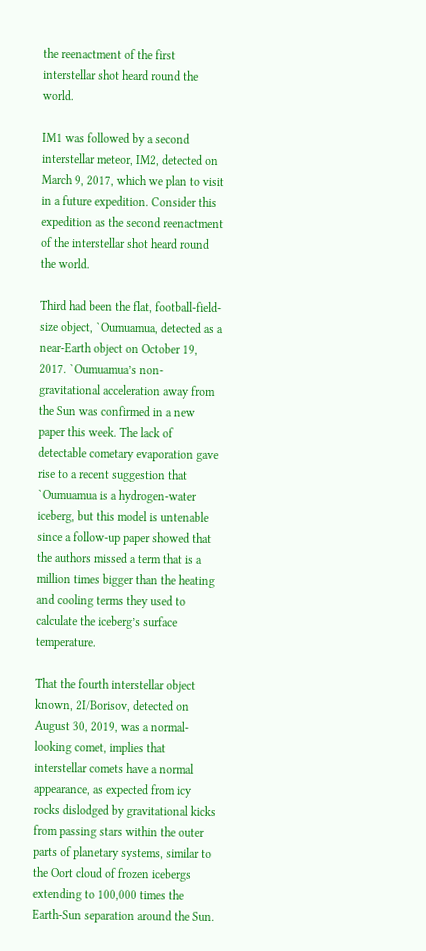the reenactment of the first interstellar shot heard round the world.

IM1 was followed by a second interstellar meteor, IM2, detected on March 9, 2017, which we plan to visit in a future expedition. Consider this expedition as the second reenactment of the interstellar shot heard round the world.

Third had been the flat, football-field-size object, `Oumuamua, detected as a near-Earth object on October 19, 2017. `Oumuamua’s non-gravitational acceleration away from the Sun was confirmed in a new paper this week. The lack of detectable cometary evaporation gave rise to a recent suggestion that `Oumuamua is a hydrogen-water iceberg, but this model is untenable since a follow-up paper showed that the authors missed a term that is a million times bigger than the heating and cooling terms they used to calculate the iceberg’s surface temperature.

That the fourth interstellar object known, 2I/Borisov, detected on August 30, 2019, was a normal-looking comet, implies that interstellar comets have a normal appearance, as expected from icy rocks dislodged by gravitational kicks from passing stars within the outer parts of planetary systems, similar to the Oort cloud of frozen icebergs extending to 100,000 times the Earth-Sun separation around the Sun.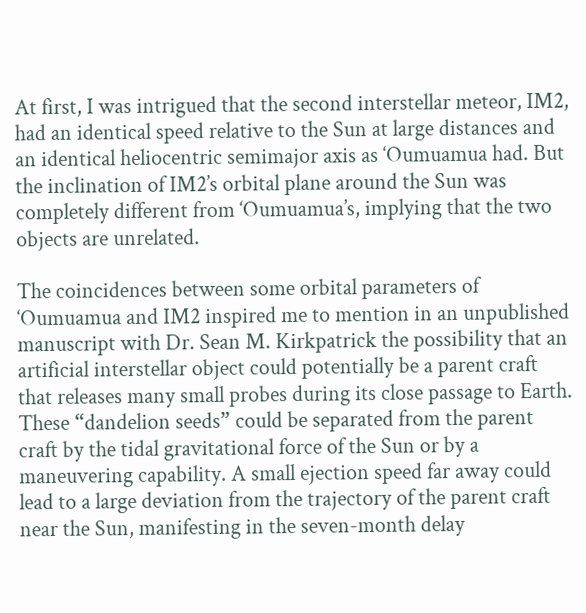At first, I was intrigued that the second interstellar meteor, IM2, had an identical speed relative to the Sun at large distances and an identical heliocentric semimajor axis as ‘Oumuamua had. But the inclination of IM2’s orbital plane around the Sun was completely different from ‘Oumuamua’s, implying that the two objects are unrelated.

The coincidences between some orbital parameters of ‘Oumuamua and IM2 inspired me to mention in an unpublished manuscript with Dr. Sean M. Kirkpatrick the possibility that an artificial interstellar object could potentially be a parent craft that releases many small probes during its close passage to Earth. These “dandelion seeds” could be separated from the parent craft by the tidal gravitational force of the Sun or by a maneuvering capability. A small ejection speed far away could lead to a large deviation from the trajectory of the parent craft near the Sun, manifesting in the seven-month delay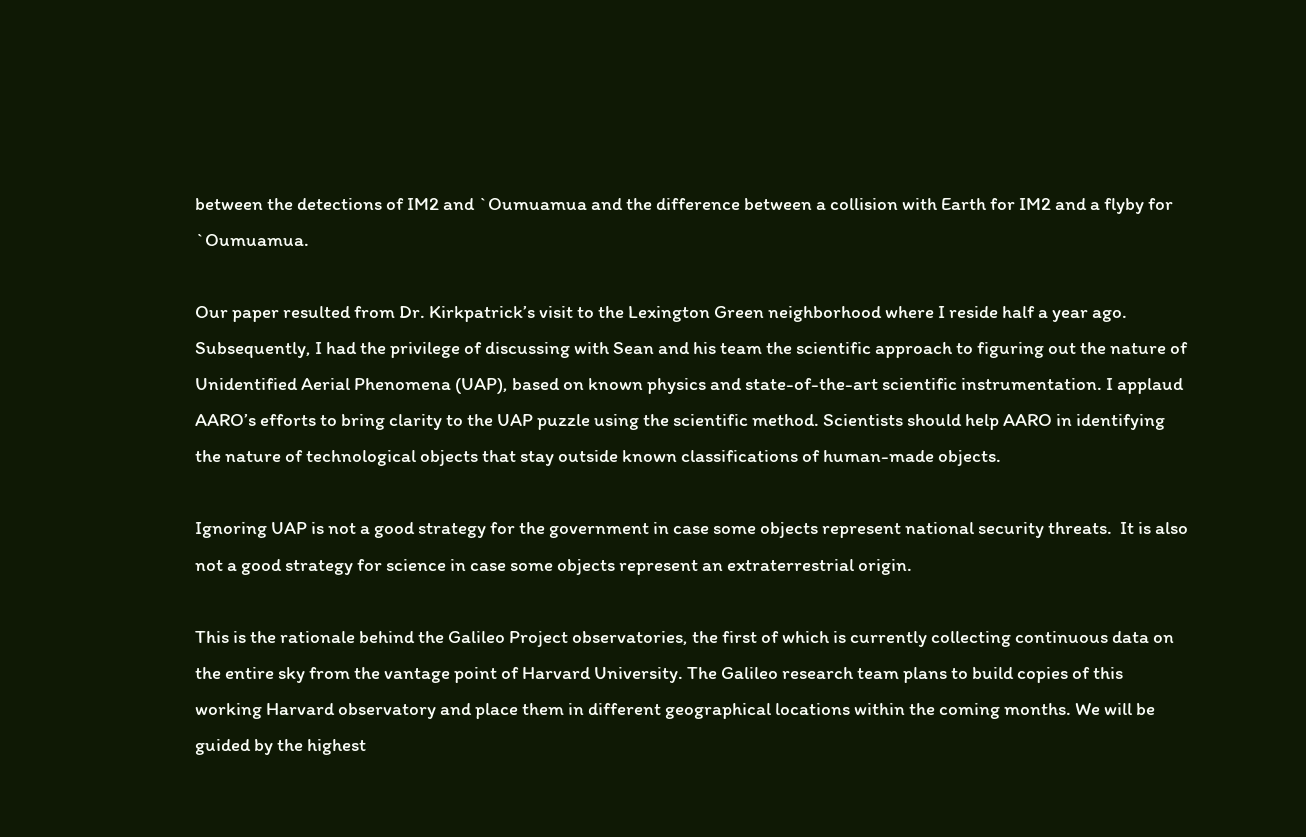between the detections of IM2 and `Oumuamua and the difference between a collision with Earth for IM2 and a flyby for `Oumuamua.

Our paper resulted from Dr. Kirkpatrick’s visit to the Lexington Green neighborhood where I reside half a year ago. Subsequently, I had the privilege of discussing with Sean and his team the scientific approach to figuring out the nature of Unidentified Aerial Phenomena (UAP), based on known physics and state-of-the-art scientific instrumentation. I applaud AARO’s efforts to bring clarity to the UAP puzzle using the scientific method. Scientists should help AARO in identifying the nature of technological objects that stay outside known classifications of human-made objects.

Ignoring UAP is not a good strategy for the government in case some objects represent national security threats.  It is also not a good strategy for science in case some objects represent an extraterrestrial origin.

This is the rationale behind the Galileo Project observatories, the first of which is currently collecting continuous data on the entire sky from the vantage point of Harvard University. The Galileo research team plans to build copies of this working Harvard observatory and place them in different geographical locations within the coming months. We will be guided by the highest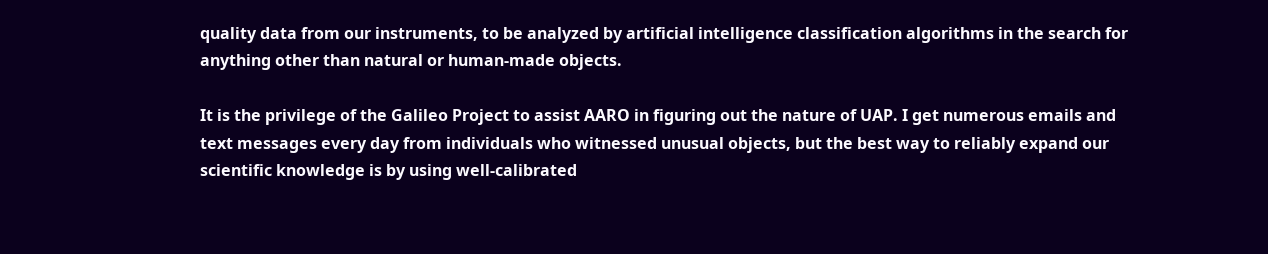quality data from our instruments, to be analyzed by artificial intelligence classification algorithms in the search for anything other than natural or human-made objects.

It is the privilege of the Galileo Project to assist AARO in figuring out the nature of UAP. I get numerous emails and text messages every day from individuals who witnessed unusual objects, but the best way to reliably expand our scientific knowledge is by using well-calibrated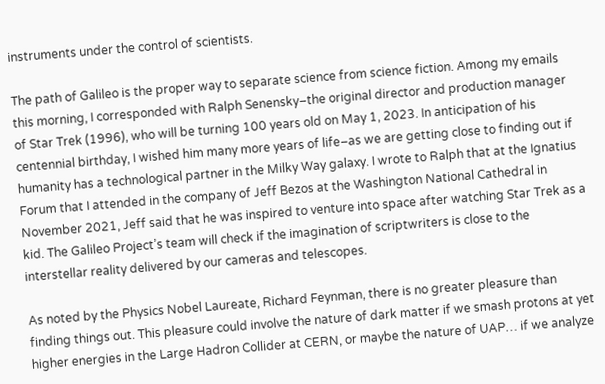instruments under the control of scientists.

The path of Galileo is the proper way to separate science from science fiction. Among my emails this morning, I corresponded with Ralph Senensky–the original director and production manager of Star Trek (1996), who will be turning 100 years old on May 1, 2023. In anticipation of his centennial birthday, I wished him many more years of life–as we are getting close to finding out if humanity has a technological partner in the Milky Way galaxy. I wrote to Ralph that at the Ignatius Forum that I attended in the company of Jeff Bezos at the Washington National Cathedral in November 2021, Jeff said that he was inspired to venture into space after watching Star Trek as a kid. The Galileo Project’s team will check if the imagination of scriptwriters is close to the interstellar reality delivered by our cameras and telescopes.

As noted by the Physics Nobel Laureate, Richard Feynman, there is no greater pleasure than finding things out. This pleasure could involve the nature of dark matter if we smash protons at yet higher energies in the Large Hadron Collider at CERN, or maybe the nature of UAP… if we analyze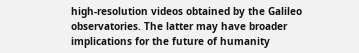high-resolution videos obtained by the Galileo observatories. The latter may have broader implications for the future of humanity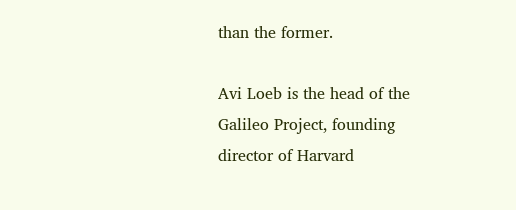than the former.

Avi Loeb is the head of the Galileo Project, founding director of Harvard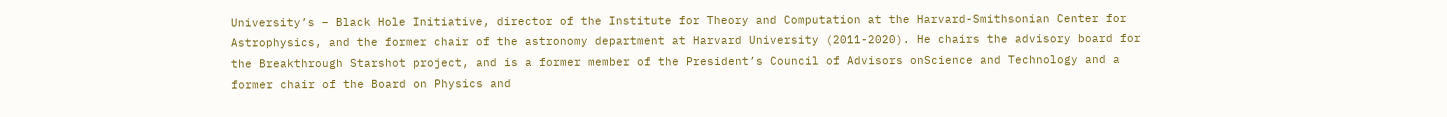University’s – Black Hole Initiative, director of the Institute for Theory and Computation at the Harvard-Smithsonian Center for Astrophysics, and the former chair of the astronomy department at Harvard University (2011-2020). He chairs the advisory board for the Breakthrough Starshot project, and is a former member of the President’s Council of Advisors onScience and Technology and a former chair of the Board on Physics and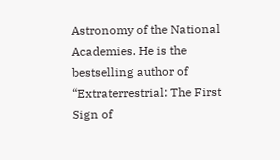Astronomy of the National Academies. He is the bestselling author of “Extraterrestrial: The First Sign of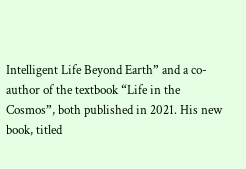Intelligent Life Beyond Earth” and a co-author of the textbook “Life in the Cosmos”, both published in 2021. His new book, titled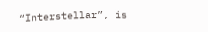“Interstellar”, is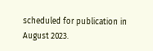scheduled for publication in August 2023.